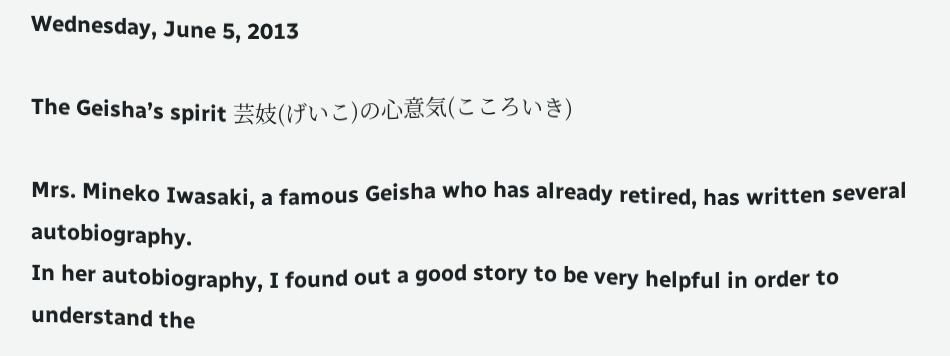Wednesday, June 5, 2013

The Geisha’s spirit 芸妓(げいこ)の心意気(こころいき)

Mrs. Mineko Iwasaki, a famous Geisha who has already retired, has written several autobiography.
In her autobiography, I found out a good story to be very helpful in order to understand the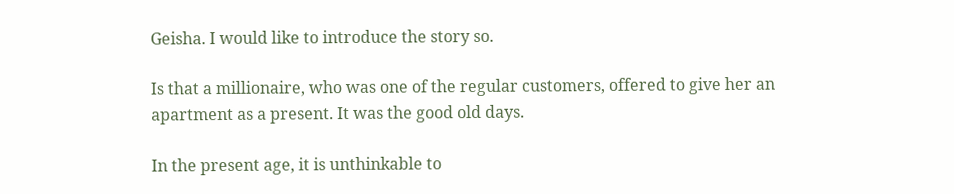Geisha. I would like to introduce the story so.

Is that a millionaire, who was one of the regular customers, offered to give her an apartment as a present. It was the good old days.

In the present age, it is unthinkable to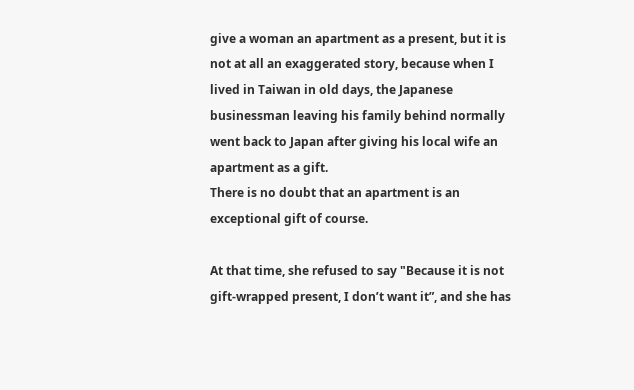give a woman an apartment as a present, but it is not at all an exaggerated story, because when I lived in Taiwan in old days, the Japanese businessman leaving his family behind normally went back to Japan after giving his local wife an apartment as a gift.
There is no doubt that an apartment is an exceptional gift of course.

At that time, she refused to say "Because it is not gift-wrapped present, I don’t want it”, and she has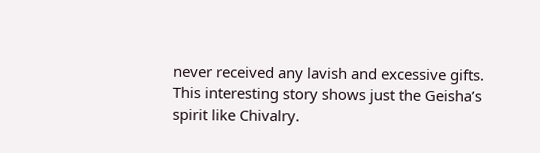never received any lavish and excessive gifts.
This interesting story shows just the Geisha’s spirit like Chivalry.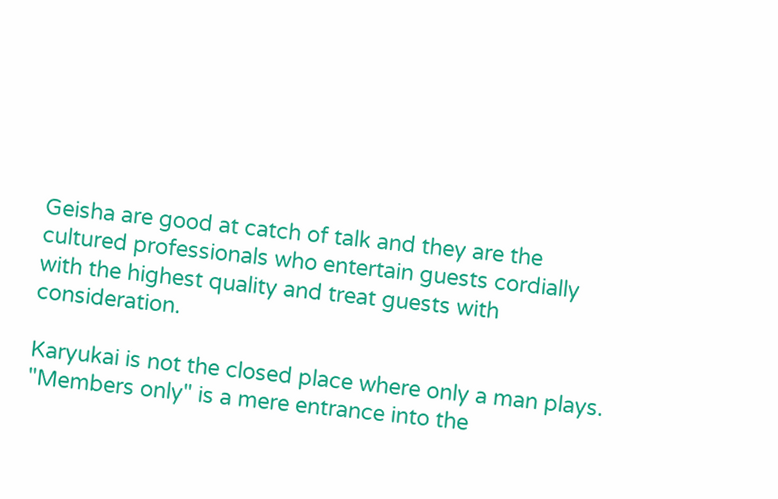Geisha are good at catch of talk and they are the cultured professionals who entertain guests cordially with the highest quality and treat guests with consideration.

Karyukai is not the closed place where only a man plays.
"Members only" is a mere entrance into the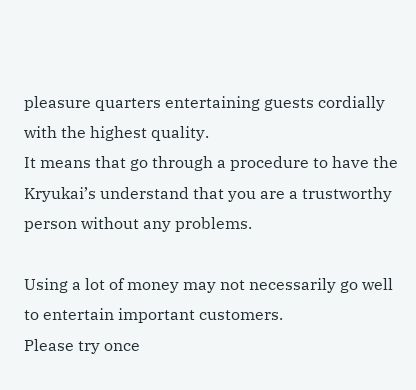pleasure quarters entertaining guests cordially with the highest quality.
It means that go through a procedure to have the Kryukai’s understand that you are a trustworthy person without any problems.

Using a lot of money may not necessarily go well to entertain important customers.
Please try once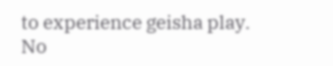to experience geisha play.
No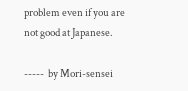problem even if you are not good at Japanese.

-----  by Mori-sensei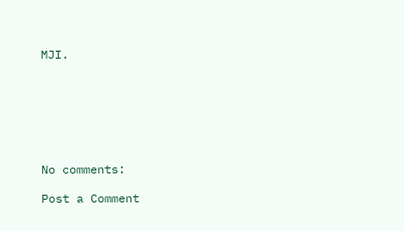MJI.







No comments:

Post a Comment